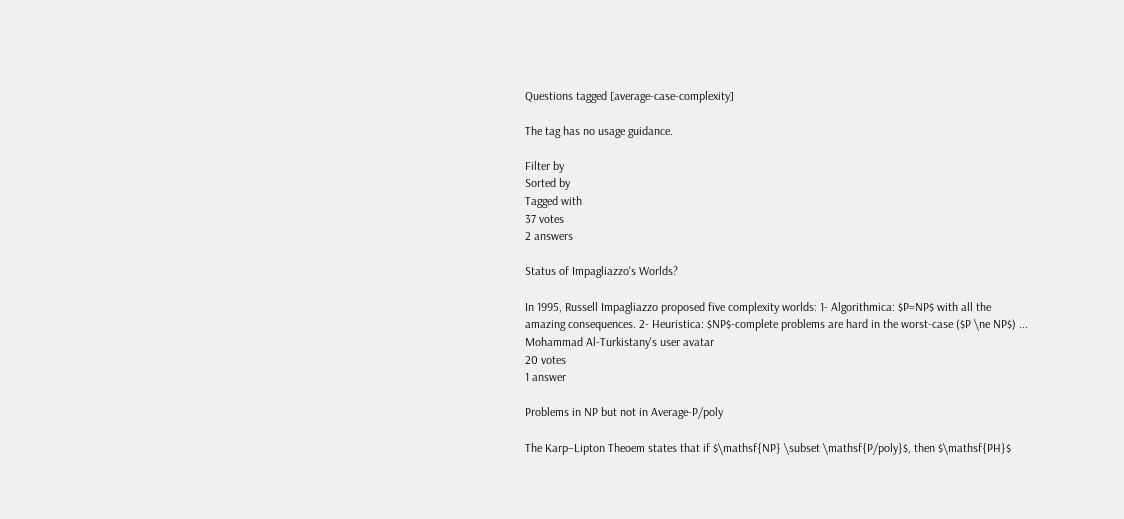Questions tagged [average-case-complexity]

The tag has no usage guidance.

Filter by
Sorted by
Tagged with
37 votes
2 answers

Status of Impagliazzo's Worlds?

In 1995, Russell Impagliazzo proposed five complexity worlds: 1- Algorithmica: $P=NP$ with all the amazing consequences. 2- Heuristica: $NP$-complete problems are hard in the worst-case ($P \ne NP$) ...
Mohammad Al-Turkistany's user avatar
20 votes
1 answer

Problems in NP but not in Average-P/poly

The Karp–Lipton Theoem states that if $\mathsf{NP} \subset \mathsf{P/poly}$, then $\mathsf{PH}$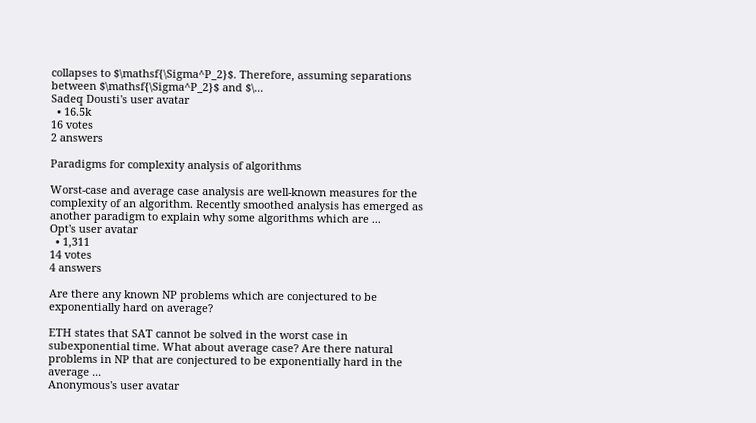collapses to $\mathsf{\Sigma^P_2}$. Therefore, assuming separations between $\mathsf{\Sigma^P_2}$ and $\...
Sadeq Dousti's user avatar
  • 16.5k
16 votes
2 answers

Paradigms for complexity analysis of algorithms

Worst-case and average case analysis are well-known measures for the complexity of an algorithm. Recently smoothed analysis has emerged as another paradigm to explain why some algorithms which are ...
Opt's user avatar
  • 1,311
14 votes
4 answers

Are there any known NP problems which are conjectured to be exponentially hard on average?

ETH states that SAT cannot be solved in the worst case in subexponential time. What about average case? Are there natural problems in NP that are conjectured to be exponentially hard in the average ...
Anonymous's user avatar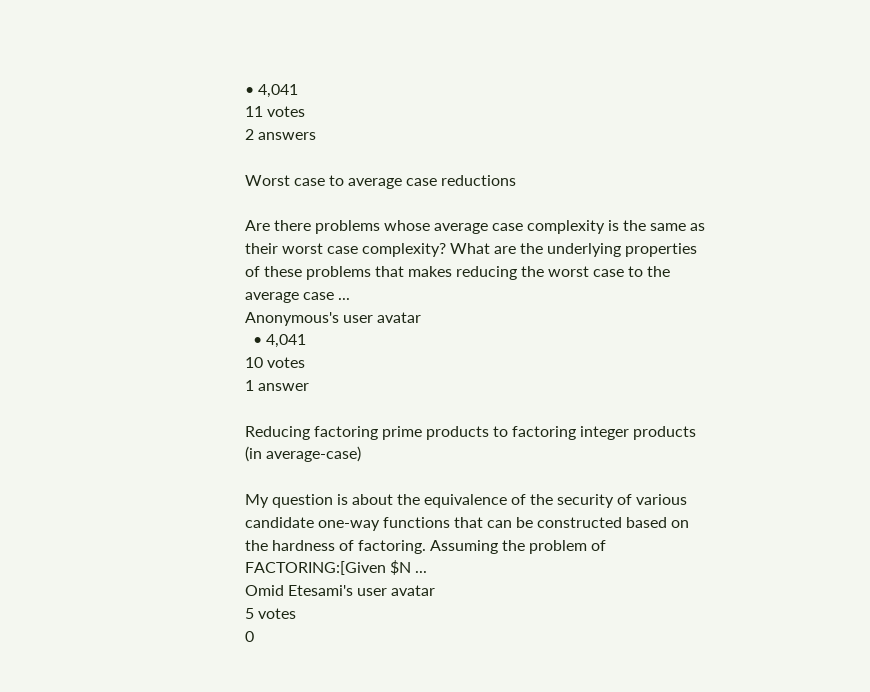• 4,041
11 votes
2 answers

Worst case to average case reductions

Are there problems whose average case complexity is the same as their worst case complexity? What are the underlying properties of these problems that makes reducing the worst case to the average case ...
Anonymous's user avatar
  • 4,041
10 votes
1 answer

Reducing factoring prime products to factoring integer products (in average-case)

My question is about the equivalence of the security of various candidate one-way functions that can be constructed based on the hardness of factoring. Assuming the problem of FACTORING:[Given $N ...
Omid Etesami's user avatar
5 votes
0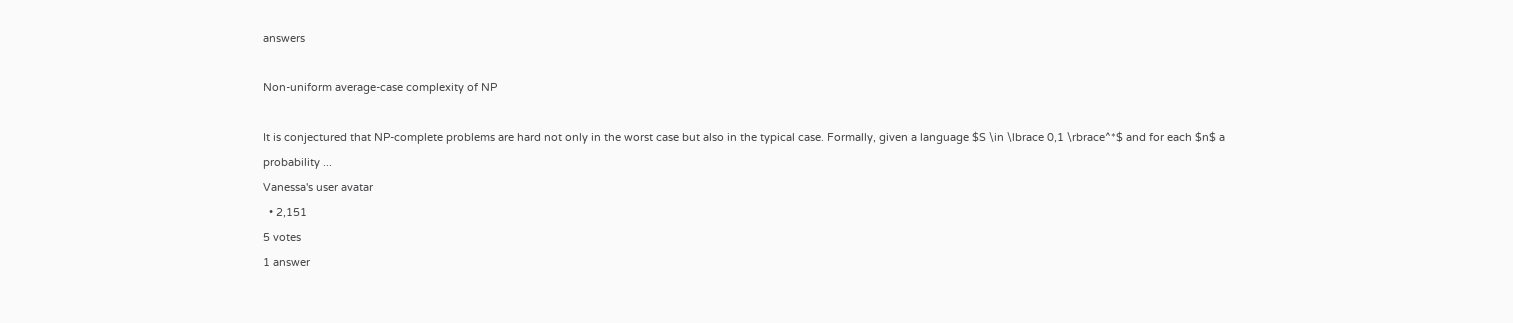answers

Non-uniform average-case complexity of NP

It is conjectured that NP-complete problems are hard not only in the worst case but also in the typical case. Formally, given a language $S \in \lbrace 0,1 \rbrace^*$ and for each $n$ a probability ...
Vanessa's user avatar
  • 2,151
5 votes
1 answer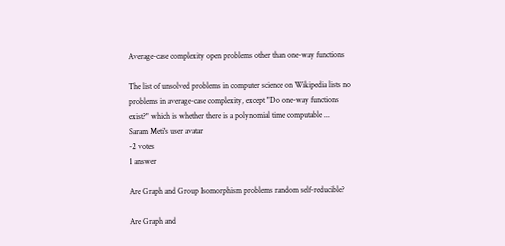Average-case complexity open problems other than one-way functions

The list of unsolved problems in computer science on Wikipedia lists no problems in average-case complexity, except "Do one-way functions exist?" which is whether there is a polynomial time computable ...
Saram Meti's user avatar
-2 votes
1 answer

Are Graph and Group Isomorphism problems random self-reducible?

Are Graph and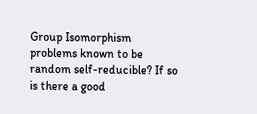Group Isomorphism problems known to be random self-reducible? If so is there a good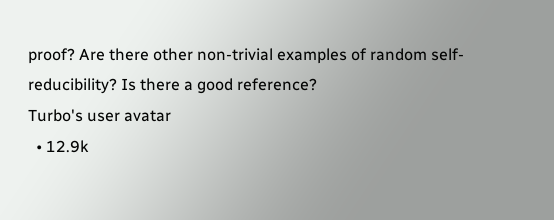proof? Are there other non-trivial examples of random self-reducibility? Is there a good reference?
Turbo's user avatar
  • 12.9k